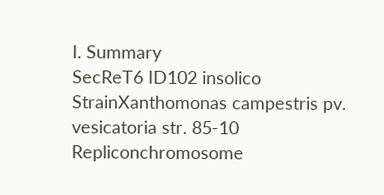I. Summary
SecReT6 ID102 insolico
StrainXanthomonas campestris pv. vesicatoria str. 85-10
Repliconchromosome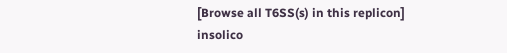[Browse all T6SS(s) in this replicon]
insolico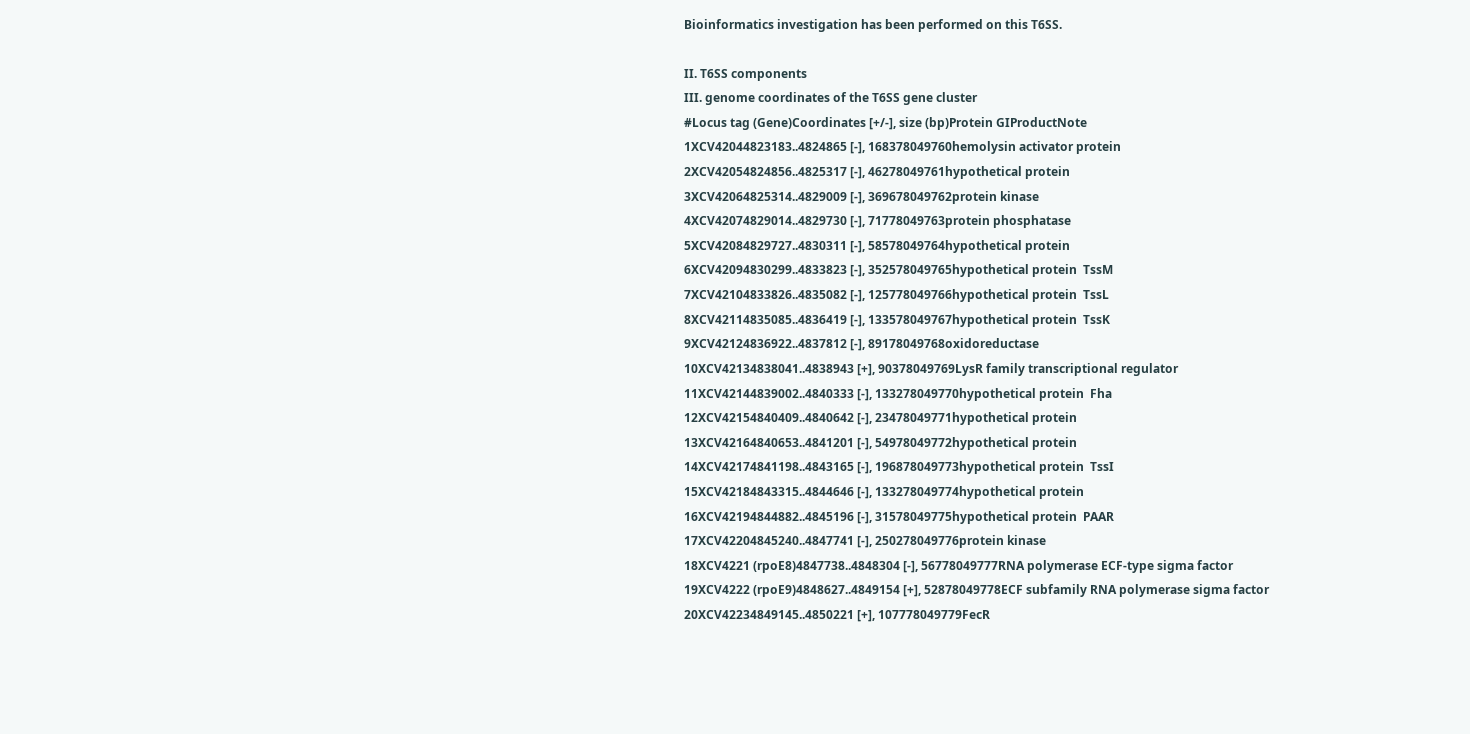Bioinformatics investigation has been performed on this T6SS.

II. T6SS components
III. genome coordinates of the T6SS gene cluster
#Locus tag (Gene)Coordinates [+/-], size (bp)Protein GIProductNote
1XCV42044823183..4824865 [-], 168378049760hemolysin activator protein
2XCV42054824856..4825317 [-], 46278049761hypothetical protein
3XCV42064825314..4829009 [-], 369678049762protein kinase
4XCV42074829014..4829730 [-], 71778049763protein phosphatase
5XCV42084829727..4830311 [-], 58578049764hypothetical protein
6XCV42094830299..4833823 [-], 352578049765hypothetical protein  TssM
7XCV42104833826..4835082 [-], 125778049766hypothetical protein  TssL
8XCV42114835085..4836419 [-], 133578049767hypothetical protein  TssK
9XCV42124836922..4837812 [-], 89178049768oxidoreductase
10XCV42134838041..4838943 [+], 90378049769LysR family transcriptional regulator
11XCV42144839002..4840333 [-], 133278049770hypothetical protein  Fha
12XCV42154840409..4840642 [-], 23478049771hypothetical protein
13XCV42164840653..4841201 [-], 54978049772hypothetical protein
14XCV42174841198..4843165 [-], 196878049773hypothetical protein  TssI
15XCV42184843315..4844646 [-], 133278049774hypothetical protein
16XCV42194844882..4845196 [-], 31578049775hypothetical protein  PAAR
17XCV42204845240..4847741 [-], 250278049776protein kinase
18XCV4221 (rpoE8)4847738..4848304 [-], 56778049777RNA polymerase ECF-type sigma factor
19XCV4222 (rpoE9)4848627..4849154 [+], 52878049778ECF subfamily RNA polymerase sigma factor
20XCV42234849145..4850221 [+], 107778049779FecR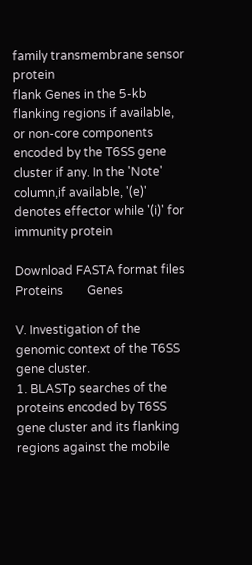family transmembrane sensor protein
flank Genes in the 5-kb flanking regions if available, or non-core components encoded by the T6SS gene cluster if any. In the 'Note' column,if available, '(e)' denotes effector while '(i)' for immunity protein

Download FASTA format files
Proteins        Genes

V. Investigation of the genomic context of the T6SS gene cluster.
1. BLASTp searches of the proteins encoded by T6SS gene cluster and its flanking regions against the mobile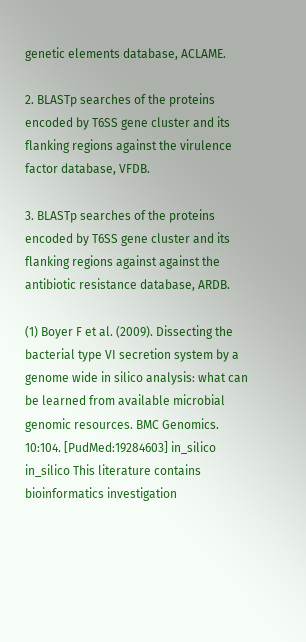genetic elements database, ACLAME.

2. BLASTp searches of the proteins encoded by T6SS gene cluster and its flanking regions against the virulence factor database, VFDB.

3. BLASTp searches of the proteins encoded by T6SS gene cluster and its flanking regions against against the antibiotic resistance database, ARDB.

(1) Boyer F et al. (2009). Dissecting the bacterial type VI secretion system by a genome wide in silico analysis: what can be learned from available microbial genomic resources. BMC Genomics. 10:104. [PudMed:19284603] in_silico
in_silico This literature contains bioinformatics investigation